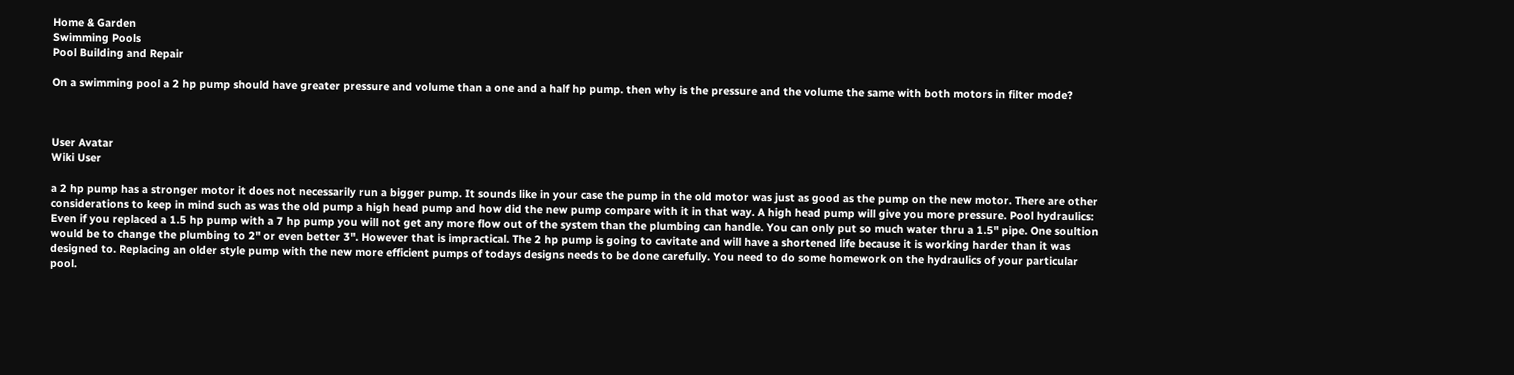Home & Garden
Swimming Pools
Pool Building and Repair

On a swimming pool a 2 hp pump should have greater pressure and volume than a one and a half hp pump. then why is the pressure and the volume the same with both motors in filter mode?



User Avatar
Wiki User

a 2 hp pump has a stronger motor it does not necessarily run a bigger pump. It sounds like in your case the pump in the old motor was just as good as the pump on the new motor. There are other considerations to keep in mind such as was the old pump a high head pump and how did the new pump compare with it in that way. A high head pump will give you more pressure. Pool hydraulics: Even if you replaced a 1.5 hp pump with a 7 hp pump you will not get any more flow out of the system than the plumbing can handle. You can only put so much water thru a 1.5" pipe. One soultion would be to change the plumbing to 2" or even better 3". However that is impractical. The 2 hp pump is going to cavitate and will have a shortened life because it is working harder than it was designed to. Replacing an older style pump with the new more efficient pumps of todays designs needs to be done carefully. You need to do some homework on the hydraulics of your particular pool.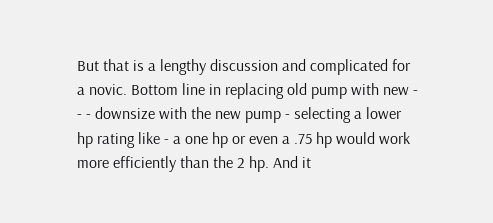But that is a lengthy discussion and complicated for a novic. Bottom line in replacing old pump with new - - - downsize with the new pump - selecting a lower hp rating like - a one hp or even a .75 hp would work more efficiently than the 2 hp. And it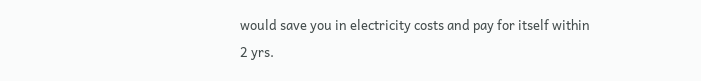would save you in electricity costs and pay for itself within 2 yrs.